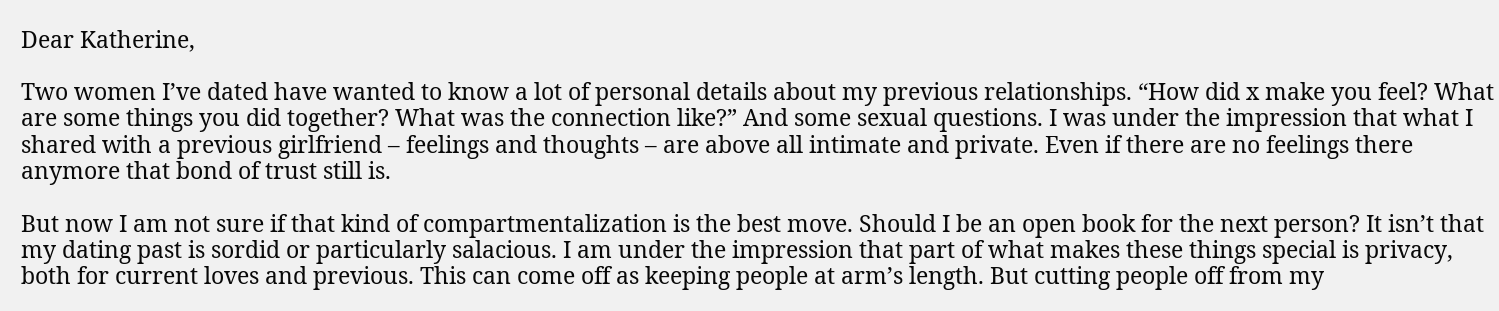Dear Katherine,

Two women I’ve dated have wanted to know a lot of personal details about my previous relationships. “How did x make you feel? What are some things you did together? What was the connection like?” And some sexual questions. I was under the impression that what I shared with a previous girlfriend – feelings and thoughts – are above all intimate and private. Even if there are no feelings there anymore that bond of trust still is.

But now I am not sure if that kind of compartmentalization is the best move. Should I be an open book for the next person? It isn’t that my dating past is sordid or particularly salacious. I am under the impression that part of what makes these things special is privacy, both for current loves and previous. This can come off as keeping people at arm’s length. But cutting people off from my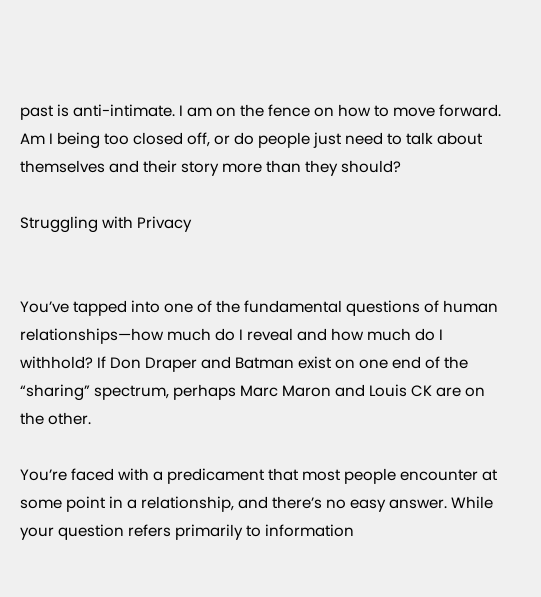past is anti-intimate. I am on the fence on how to move forward. Am I being too closed off, or do people just need to talk about themselves and their story more than they should?

Struggling with Privacy


You’ve tapped into one of the fundamental questions of human relationships—how much do I reveal and how much do I withhold? If Don Draper and Batman exist on one end of the “sharing” spectrum, perhaps Marc Maron and Louis CK are on the other.

You’re faced with a predicament that most people encounter at some point in a relationship, and there’s no easy answer. While your question refers primarily to information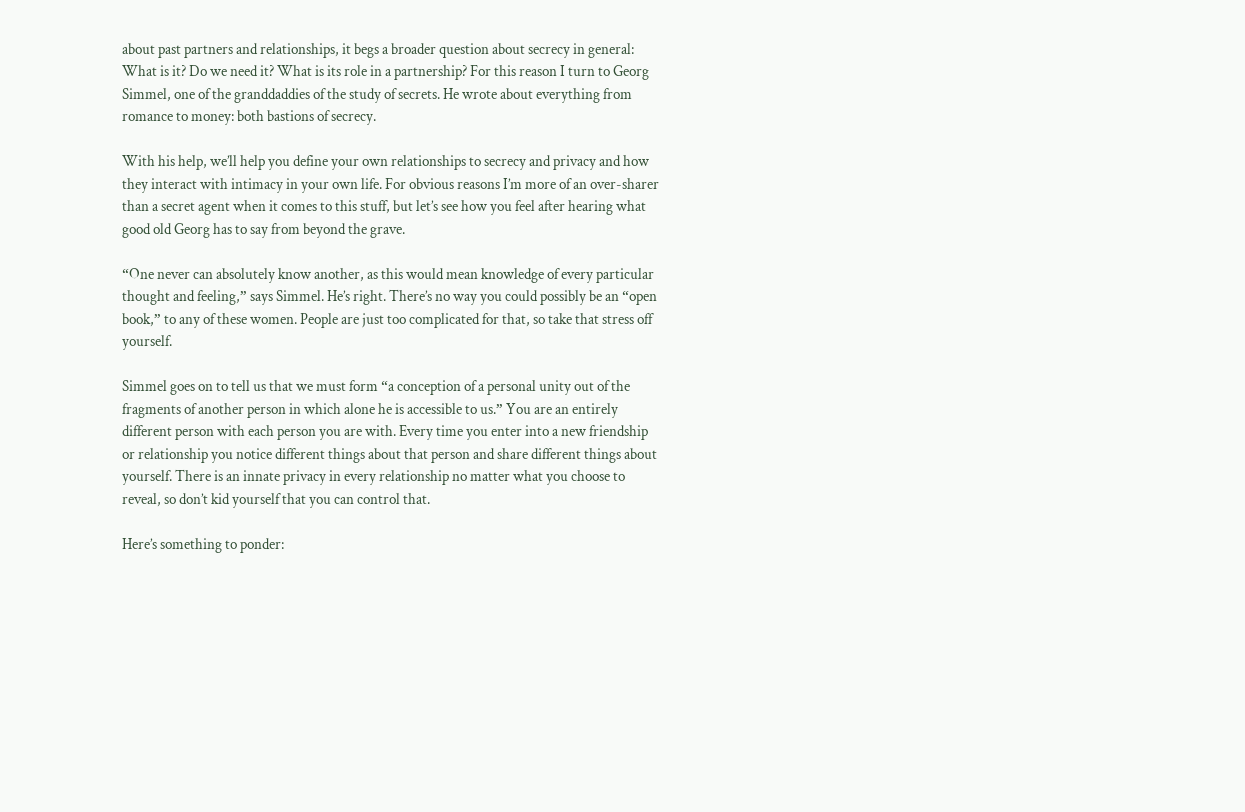about past partners and relationships, it begs a broader question about secrecy in general: What is it? Do we need it? What is its role in a partnership? For this reason I turn to Georg Simmel, one of the granddaddies of the study of secrets. He wrote about everything from romance to money: both bastions of secrecy.

With his help, we’ll help you define your own relationships to secrecy and privacy and how they interact with intimacy in your own life. For obvious reasons I’m more of an over-sharer than a secret agent when it comes to this stuff, but let’s see how you feel after hearing what good old Georg has to say from beyond the grave.

“One never can absolutely know another, as this would mean knowledge of every particular thought and feeling,” says Simmel. He’s right. There’s no way you could possibly be an “open book,” to any of these women. People are just too complicated for that, so take that stress off yourself.

Simmel goes on to tell us that we must form “a conception of a personal unity out of the fragments of another person in which alone he is accessible to us.” You are an entirely different person with each person you are with. Every time you enter into a new friendship or relationship you notice different things about that person and share different things about yourself. There is an innate privacy in every relationship no matter what you choose to reveal, so don’t kid yourself that you can control that.

Here’s something to ponder: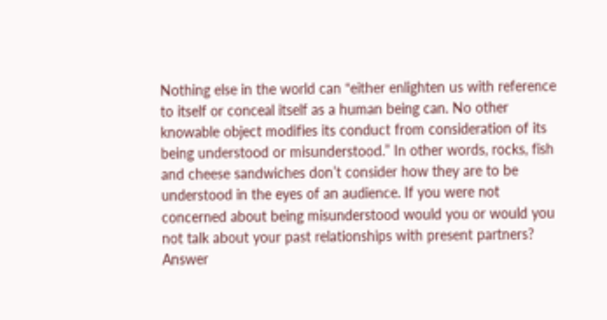Nothing else in the world can “either enlighten us with reference to itself or conceal itself as a human being can. No other knowable object modifies its conduct from consideration of its being understood or misunderstood.” In other words, rocks, fish and cheese sandwiches don’t consider how they are to be understood in the eyes of an audience. If you were not concerned about being misunderstood would you or would you not talk about your past relationships with present partners? Answer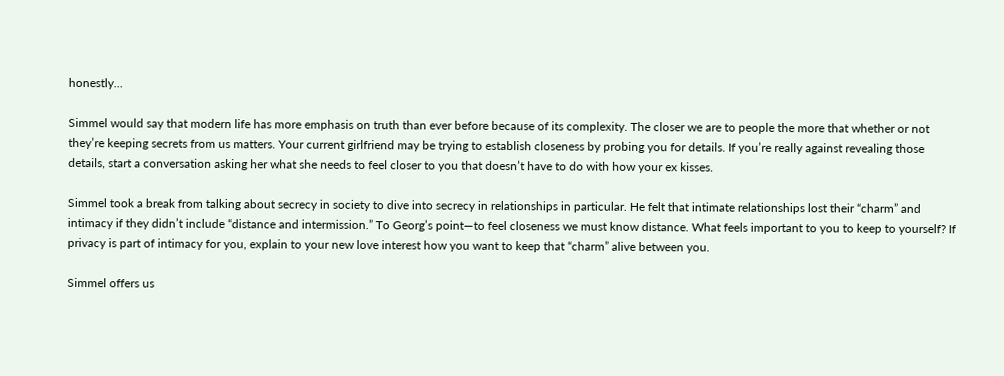honestly…

Simmel would say that modern life has more emphasis on truth than ever before because of its complexity. The closer we are to people the more that whether or not they’re keeping secrets from us matters. Your current girlfriend may be trying to establish closeness by probing you for details. If you’re really against revealing those details, start a conversation asking her what she needs to feel closer to you that doesn’t have to do with how your ex kisses.

Simmel took a break from talking about secrecy in society to dive into secrecy in relationships in particular. He felt that intimate relationships lost their “charm” and intimacy if they didn’t include “distance and intermission.” To Georg’s point—to feel closeness we must know distance. What feels important to you to keep to yourself? If privacy is part of intimacy for you, explain to your new love interest how you want to keep that “charm” alive between you.

Simmel offers us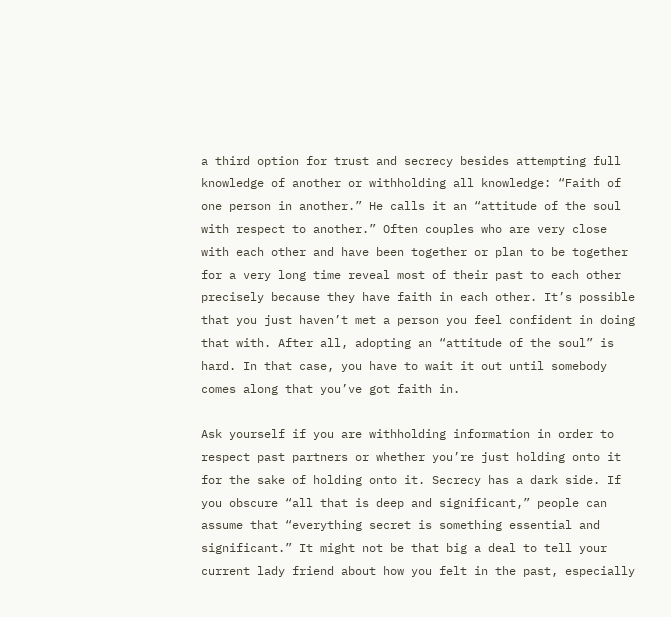a third option for trust and secrecy besides attempting full knowledge of another or withholding all knowledge: “Faith of one person in another.” He calls it an “attitude of the soul with respect to another.” Often couples who are very close with each other and have been together or plan to be together for a very long time reveal most of their past to each other precisely because they have faith in each other. It’s possible that you just haven’t met a person you feel confident in doing that with. After all, adopting an “attitude of the soul” is hard. In that case, you have to wait it out until somebody comes along that you’ve got faith in.

Ask yourself if you are withholding information in order to respect past partners or whether you’re just holding onto it for the sake of holding onto it. Secrecy has a dark side. If you obscure “all that is deep and significant,” people can assume that “everything secret is something essential and significant.” It might not be that big a deal to tell your current lady friend about how you felt in the past, especially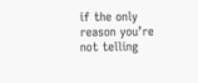if the only reason you’re not telling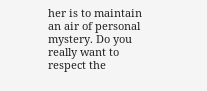her is to maintain an air of personal mystery. Do you really want to respect the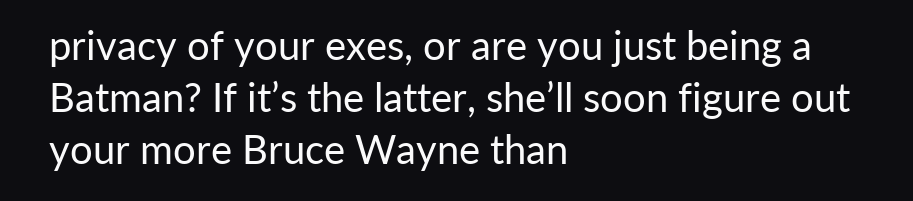privacy of your exes, or are you just being a Batman? If it’s the latter, she’ll soon figure out your more Bruce Wayne than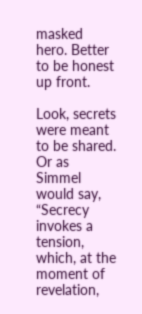masked hero. Better to be honest up front.

Look, secrets were meant to be shared. Or as Simmel would say, “Secrecy invokes a tension, which, at the moment of revelation,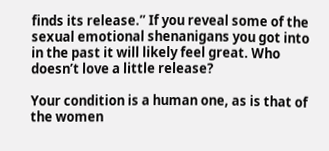finds its release.” If you reveal some of the sexual emotional shenanigans you got into in the past it will likely feel great. Who doesn’t love a little release?

Your condition is a human one, as is that of the women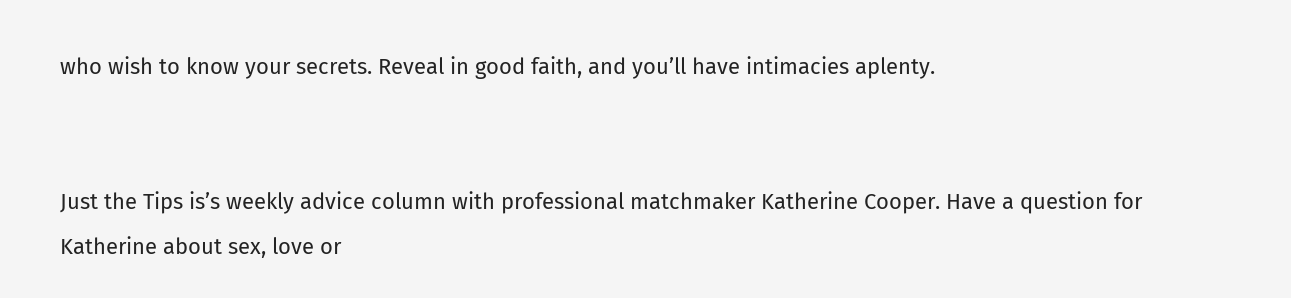who wish to know your secrets. Reveal in good faith, and you’ll have intimacies aplenty.


Just the Tips is’s weekly advice column with professional matchmaker Katherine Cooper. Have a question for Katherine about sex, love or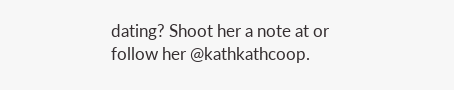dating? Shoot her a note at or follow her @kathkathcoop.